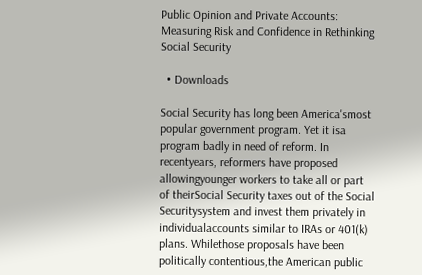Public Opinion and Private Accounts: Measuring Risk and Confidence in Rethinking Social Security

  • Downloads

Social Security has long been America'smost popular government program. Yet it isa program badly in need of reform. In recentyears, reformers have proposed allowingyounger workers to take all or part of theirSocial Security taxes out of the Social Securitysystem and invest them privately in individualaccounts similar to IRAs or 401(k) plans. Whilethose proposals have been politically contentious,the American public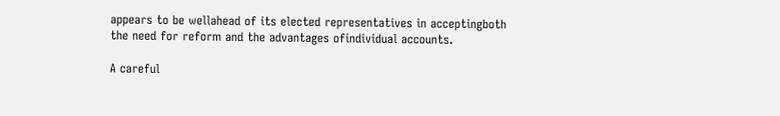appears to be wellahead of its elected representatives in acceptingboth the need for reform and the advantages ofindividual accounts.

A careful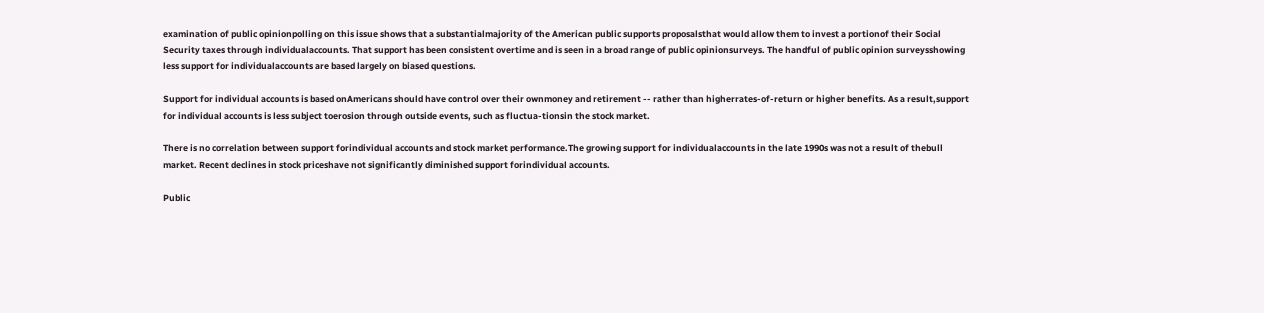examination of public opinionpolling on this issue shows that a substantialmajority of the American public supports proposalsthat would allow them to invest a portionof their Social Security taxes through individualaccounts. That support has been consistent overtime and is seen in a broad range of public opinionsurveys. The handful of public opinion surveysshowing less support for individualaccounts are based largely on biased questions.

Support for individual accounts is based onAmericans should have control over their ownmoney and retirement -- rather than higherrates-of-return or higher benefits. As a result,support for individual accounts is less subject toerosion through outside events, such as fluctua-tionsin the stock market.

There is no correlation between support forindividual accounts and stock market performance.The growing support for individualaccounts in the late 1990s was not a result of thebull market. Recent declines in stock priceshave not significantly diminished support forindividual accounts.

Public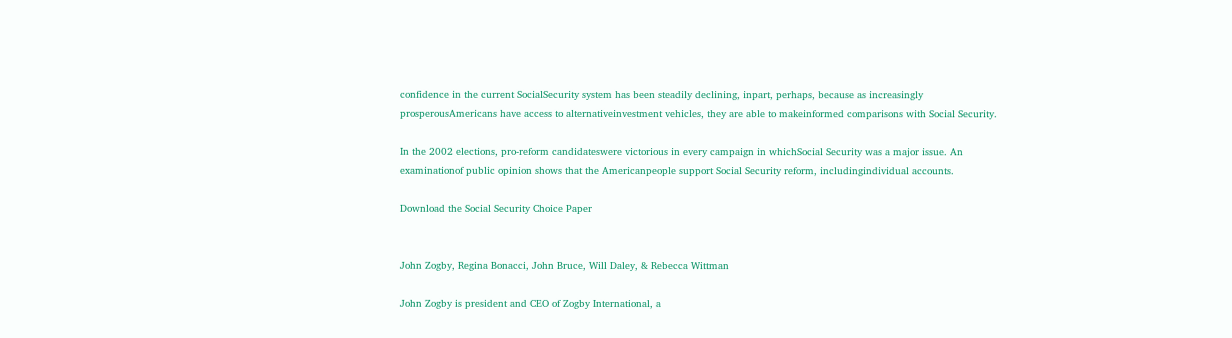confidence in the current SocialSecurity system has been steadily declining, inpart, perhaps, because as increasingly prosperousAmericans have access to alternativeinvestment vehicles, they are able to makeinformed comparisons with Social Security.

In the 2002 elections, pro-reform candidateswere victorious in every campaign in whichSocial Security was a major issue. An examinationof public opinion shows that the Americanpeople support Social Security reform, includingindividual accounts.

Download the Social Security Choice Paper


John Zogby, Regina Bonacci, John Bruce, Will Daley, & Rebecca Wittman

John Zogby is president and CEO of Zogby International, a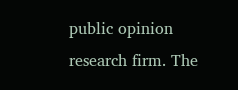public opinion research firm. The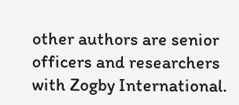other authors are senior officers and researchers with Zogby International.